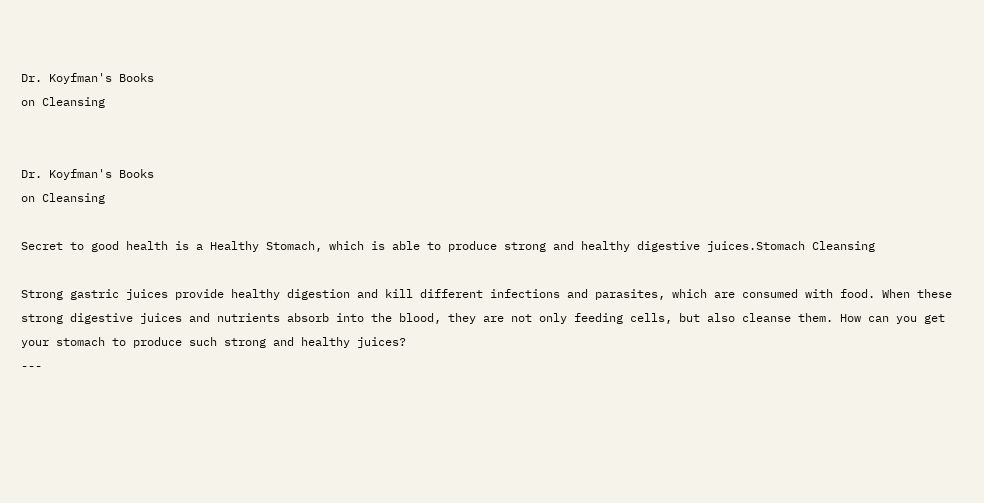Dr. Koyfman's Books
on Cleansing


Dr. Koyfman's Books
on Cleansing

Secret to good health is a Healthy Stomach, which is able to produce strong and healthy digestive juices.Stomach Cleansing

Strong gastric juices provide healthy digestion and kill different infections and parasites, which are consumed with food. When these strong digestive juices and nutrients absorb into the blood, they are not only feeding cells, but also cleanse them. How can you get your stomach to produce such strong and healthy juices?
---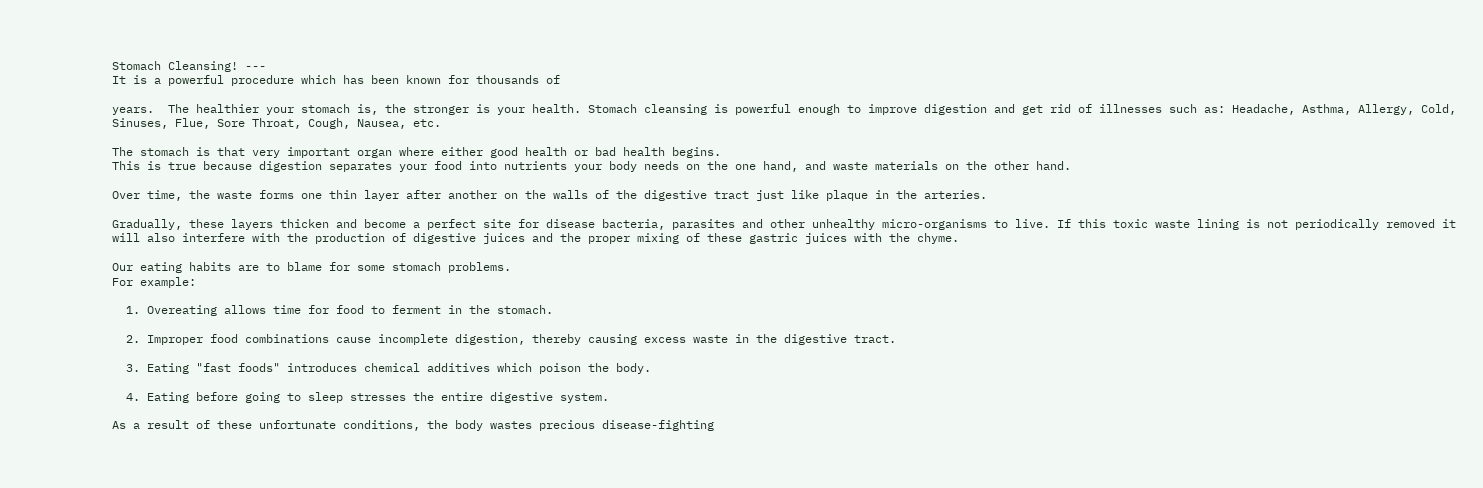Stomach Cleansing! ---
It is a powerful procedure which has been known for thousands of

years.  The healthier your stomach is, the stronger is your health. Stomach cleansing is powerful enough to improve digestion and get rid of illnesses such as: Headache, Asthma, Allergy, Cold, Sinuses, Flue, Sore Throat, Cough, Nausea, etc.

The stomach is that very important organ where either good health or bad health begins.
This is true because digestion separates your food into nutrients your body needs on the one hand, and waste materials on the other hand.

Over time, the waste forms one thin layer after another on the walls of the digestive tract just like plaque in the arteries.

Gradually, these layers thicken and become a perfect site for disease bacteria, parasites and other unhealthy micro-organisms to live. If this toxic waste lining is not periodically removed it will also interfere with the production of digestive juices and the proper mixing of these gastric juices with the chyme.

Our eating habits are to blame for some stomach problems.
For example:

  1. Overeating allows time for food to ferment in the stomach.

  2. Improper food combinations cause incomplete digestion, thereby causing excess waste in the digestive tract.

  3. Eating "fast foods" introduces chemical additives which poison the body.

  4. Eating before going to sleep stresses the entire digestive system.

As a result of these unfortunate conditions, the body wastes precious disease-fighting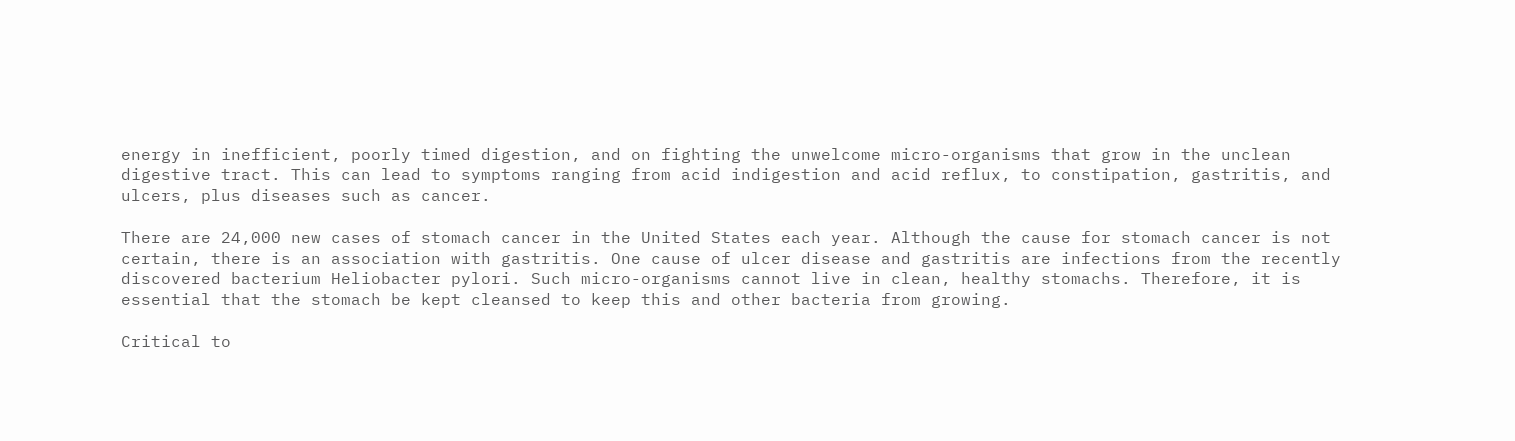energy in inefficient, poorly timed digestion, and on fighting the unwelcome micro-organisms that grow in the unclean digestive tract. This can lead to symptoms ranging from acid indigestion and acid reflux, to constipation, gastritis, and ulcers, plus diseases such as cancer.

There are 24,000 new cases of stomach cancer in the United States each year. Although the cause for stomach cancer is not certain, there is an association with gastritis. One cause of ulcer disease and gastritis are infections from the recently discovered bacterium Heliobacter pylori. Such micro-organisms cannot live in clean, healthy stomachs. Therefore, it is essential that the stomach be kept cleansed to keep this and other bacteria from growing.

Critical to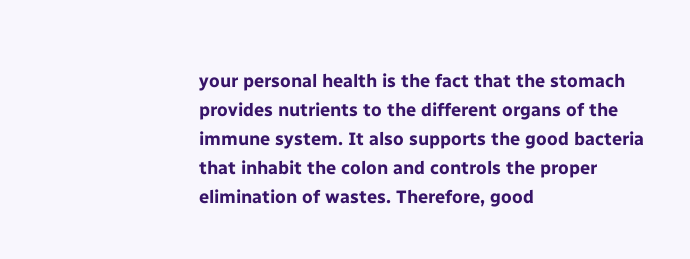your personal health is the fact that the stomach provides nutrients to the different organs of the immune system. It also supports the good bacteria that inhabit the colon and controls the proper elimination of wastes. Therefore, good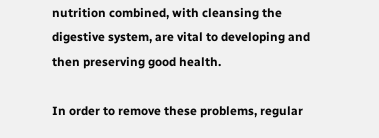nutrition combined, with cleansing the digestive system, are vital to developing and then preserving good health.

In order to remove these problems, regular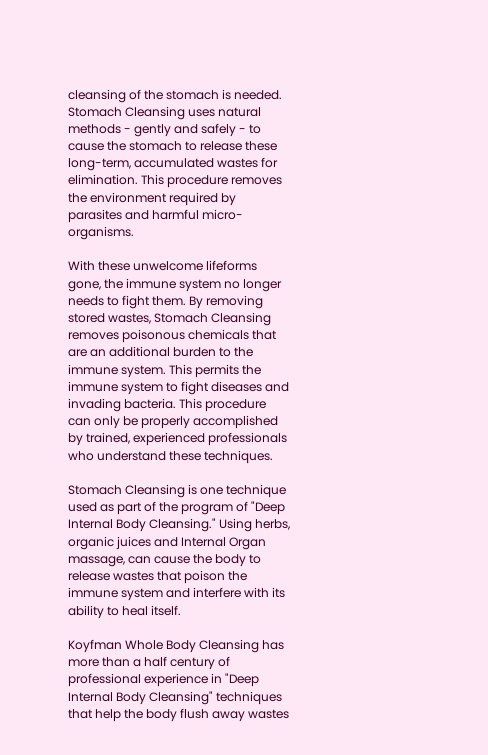cleansing of the stomach is needed. Stomach Cleansing uses natural methods - gently and safely - to cause the stomach to release these long-term, accumulated wastes for elimination. This procedure removes the environment required by parasites and harmful micro-organisms.

With these unwelcome lifeforms gone, the immune system no longer needs to fight them. By removing stored wastes, Stomach Cleansing removes poisonous chemicals that are an additional burden to the immune system. This permits the immune system to fight diseases and invading bacteria. This procedure can only be properly accomplished by trained, experienced professionals who understand these techniques.

Stomach Cleansing is one technique used as part of the program of "Deep Internal Body Cleansing." Using herbs, organic juices and Internal Organ massage, can cause the body to release wastes that poison the immune system and interfere with its ability to heal itself.

Koyfman Whole Body Cleansing has more than a half century of professional experience in "Deep Internal Body Cleansing" techniques that help the body flush away wastes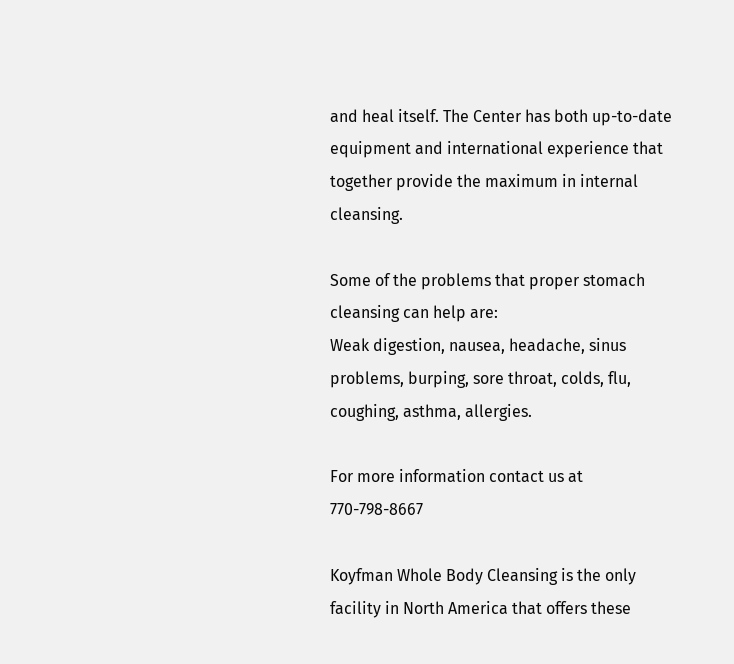and heal itself. The Center has both up-to-date equipment and international experience that together provide the maximum in internal cleansing.

Some of the problems that proper stomach cleansing can help are:
Weak digestion, nausea, headache, sinus problems, burping, sore throat, colds, flu, coughing, asthma, allergies.

For more information contact us at 770-798-8667

Koyfman Whole Body Cleansing is the only facility in North America that offers these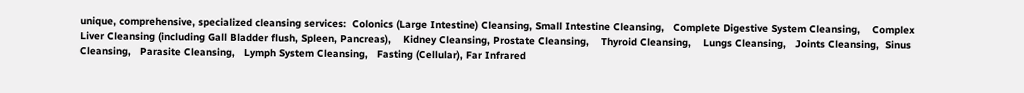unique, comprehensive, specialized cleansing services:  Colonics (Large Intestine) Cleansing, Small Intestine Cleansing,   Complete Digestive System Cleansing,    Complex Liver Cleansing (including Gall Bladder flush, Spleen, Pancreas),    Kidney Cleansing, Prostate Cleansing,    Thyroid Cleansing,    Lungs Cleansing,   Joints Cleansing,  Sinus Cleansing,   Parasite Cleansing,   Lymph System Cleansing,   Fasting (Cellular), Far Infrared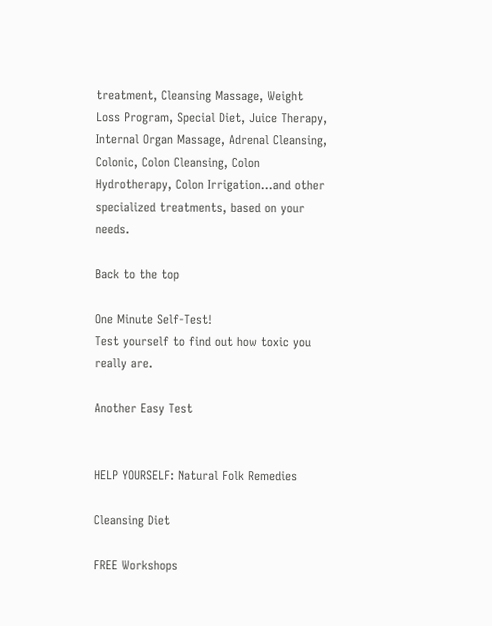treatment, Cleansing Massage, Weight Loss Program, Special Diet, Juice Therapy, Internal Organ Massage, Adrenal Cleansing, Colonic, Colon Cleansing, Colon Hydrotherapy, Colon Irrigation…and other specialized treatments, based on your needs.

Back to the top

One Minute Self-Test!
Test yourself to find out how toxic you really are.

Another Easy Test


HELP YOURSELF: Natural Folk Remedies

Cleansing Diet

FREE Workshops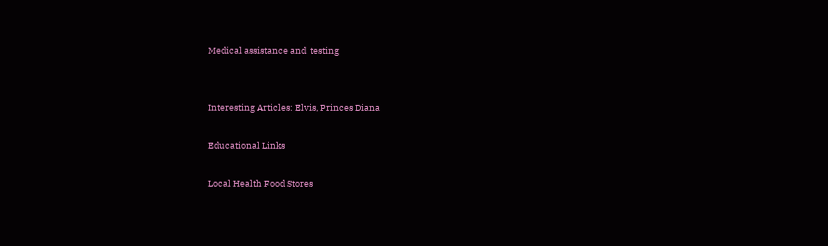Medical assistance and  testing


Interesting Articles: Elvis, Princes Diana

Educational Links

Local Health Food Stores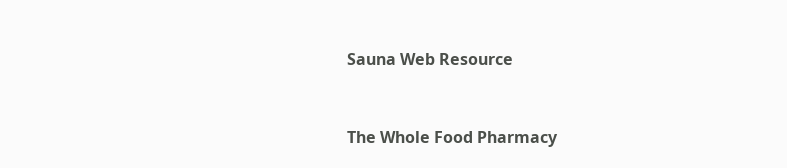Sauna Web Resource


The Whole Food Pharmacy